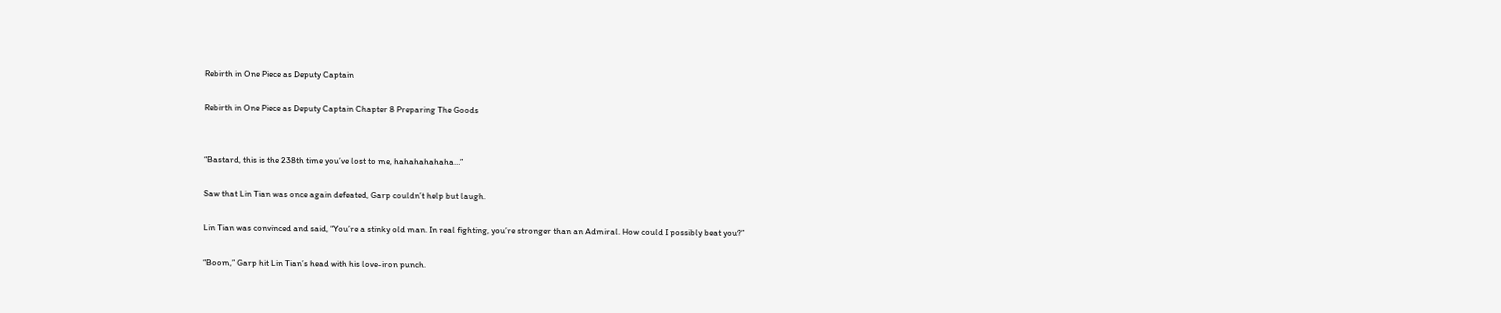Rebirth in One Piece as Deputy Captain

Rebirth in One Piece as Deputy Captain Chapter 8 Preparing The Goods


“Bastard, this is the 238th time you’ve lost to me, hahahahahaha…”

Saw that Lin Tian was once again defeated, Garp couldn’t help but laugh.

Lin Tian was convinced and said, “You’re a stinky old man. In real fighting, you’re stronger than an Admiral. How could I possibly beat you?”

“Boom,” Garp hit Lin Tian’s head with his love-iron punch.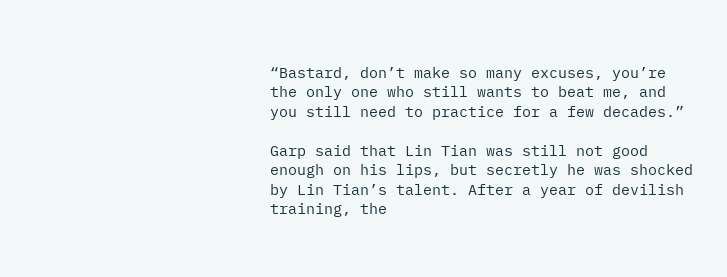“Bastard, don’t make so many excuses, you’re the only one who still wants to beat me, and you still need to practice for a few decades.”

Garp said that Lin Tian was still not good enough on his lips, but secretly he was shocked by Lin Tian’s talent. After a year of devilish training, the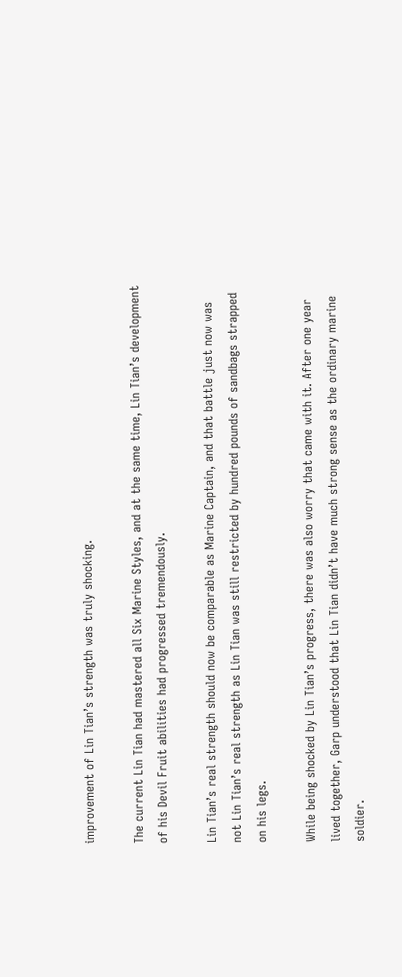improvement of Lin Tian’s strength was truly shocking.

The current Lin Tian had mastered all Six Marine Styles, and at the same time, Lin Tian’s development of his Devil Fruit abilities had progressed tremendously.

Lin Tian’s real strength should now be comparable as Marine Captain, and that battle just now was not Lin Tian’s real strength as Lin Tian was still restricted by hundred pounds of sandbags strapped on his legs.

While being shocked by Lin Tian’s progress, there was also worry that came with it. After one year lived together, Garp understood that Lin Tian didn’t have much strong sense as the ordinary marine soldier.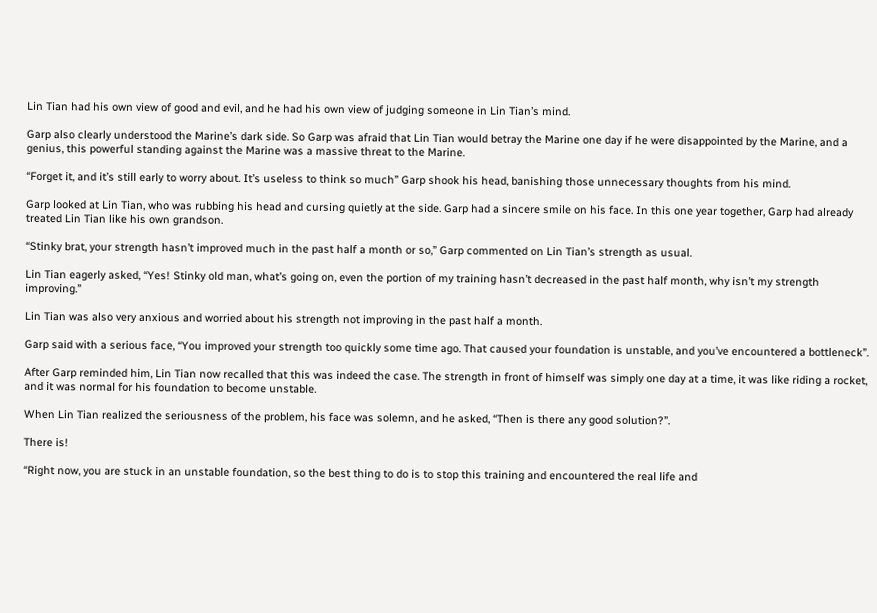Lin Tian had his own view of good and evil, and he had his own view of judging someone in Lin Tian’s mind.

Garp also clearly understood the Marine’s dark side. So Garp was afraid that Lin Tian would betray the Marine one day if he were disappointed by the Marine, and a genius, this powerful standing against the Marine was a massive threat to the Marine.

“Forget it, and it’s still early to worry about. It’s useless to think so much” Garp shook his head, banishing those unnecessary thoughts from his mind.

Garp looked at Lin Tian, who was rubbing his head and cursing quietly at the side. Garp had a sincere smile on his face. In this one year together, Garp had already treated Lin Tian like his own grandson.

“Stinky brat, your strength hasn’t improved much in the past half a month or so,” Garp commented on Lin Tian’s strength as usual.

Lin Tian eagerly asked, “Yes! Stinky old man, what’s going on, even the portion of my training hasn’t decreased in the past half month, why isn’t my strength improving.”

Lin Tian was also very anxious and worried about his strength not improving in the past half a month.

Garp said with a serious face, “You improved your strength too quickly some time ago. That caused your foundation is unstable, and you’ve encountered a bottleneck”.

After Garp reminded him, Lin Tian now recalled that this was indeed the case. The strength in front of himself was simply one day at a time, it was like riding a rocket, and it was normal for his foundation to become unstable.

When Lin Tian realized the seriousness of the problem, his face was solemn, and he asked, “Then is there any good solution?”.

There is!

“Right now, you are stuck in an unstable foundation, so the best thing to do is to stop this training and encountered the real life and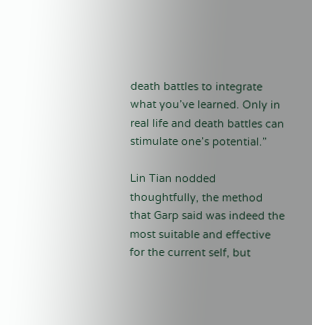death battles to integrate what you’ve learned. Only in real life and death battles can stimulate one’s potential.”

Lin Tian nodded thoughtfully, the method that Garp said was indeed the most suitable and effective for the current self, but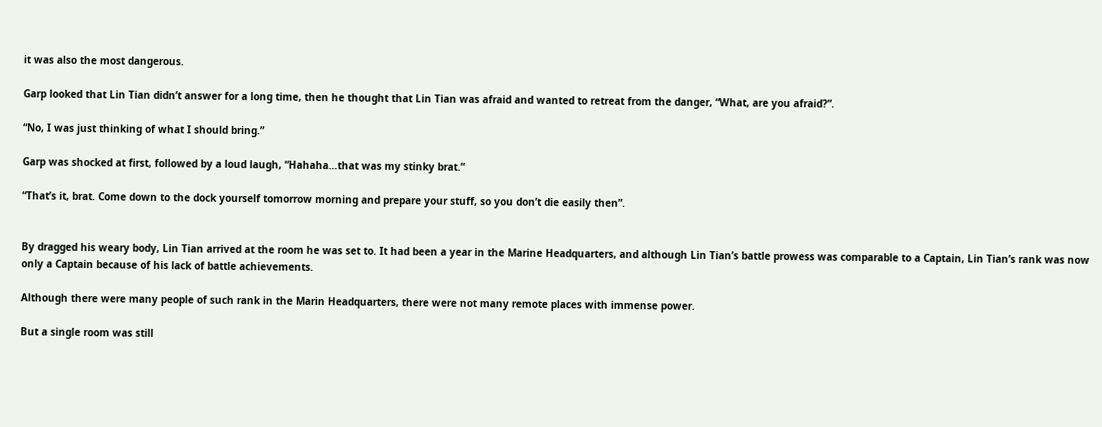it was also the most dangerous.

Garp looked that Lin Tian didn’t answer for a long time, then he thought that Lin Tian was afraid and wanted to retreat from the danger, “What, are you afraid?”.

“No, I was just thinking of what I should bring.”

Garp was shocked at first, followed by a loud laugh, “Hahaha…that was my stinky brat.”

“That’s it, brat. Come down to the dock yourself tomorrow morning and prepare your stuff, so you don’t die easily then”.


By dragged his weary body, Lin Tian arrived at the room he was set to. It had been a year in the Marine Headquarters, and although Lin Tian’s battle prowess was comparable to a Captain, Lin Tian’s rank was now only a Captain because of his lack of battle achievements.

Although there were many people of such rank in the Marin Headquarters, there were not many remote places with immense power.

But a single room was still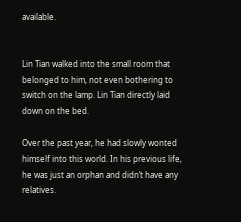available.


Lin Tian walked into the small room that belonged to him, not even bothering to switch on the lamp. Lin Tian directly laid down on the bed.

Over the past year, he had slowly wonted himself into this world. In his previous life, he was just an orphan and didn’t have any relatives.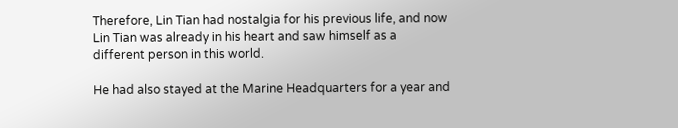Therefore, Lin Tian had nostalgia for his previous life, and now Lin Tian was already in his heart and saw himself as a different person in this world.

He had also stayed at the Marine Headquarters for a year and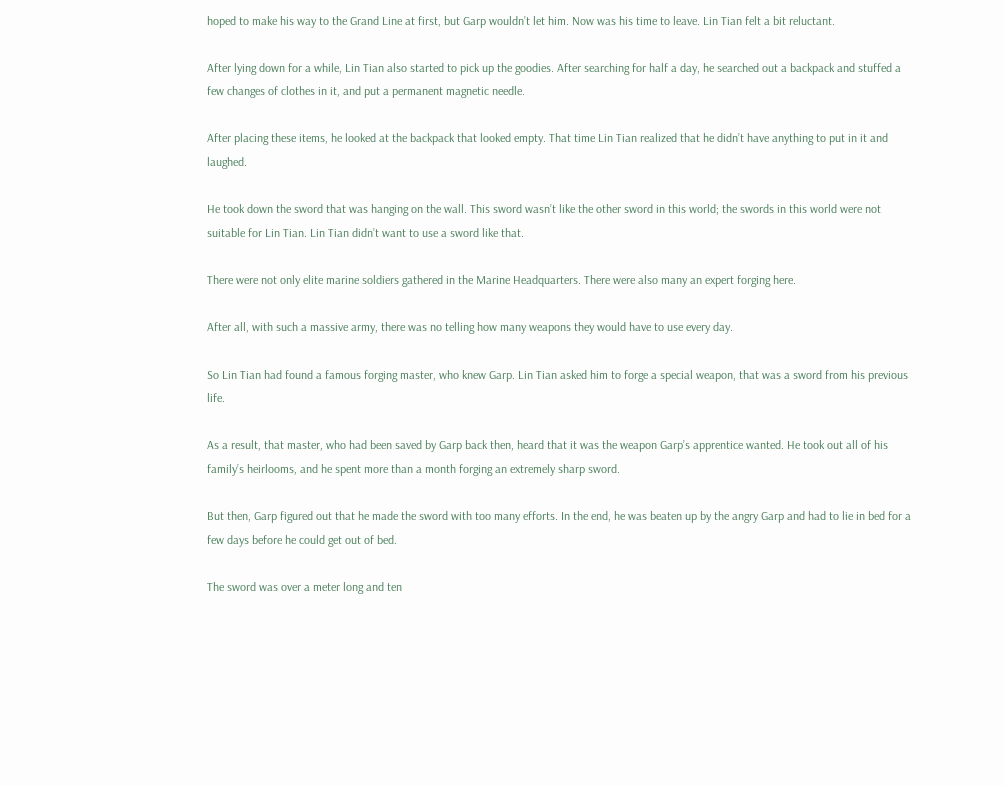hoped to make his way to the Grand Line at first, but Garp wouldn’t let him. Now was his time to leave. Lin Tian felt a bit reluctant.

After lying down for a while, Lin Tian also started to pick up the goodies. After searching for half a day, he searched out a backpack and stuffed a few changes of clothes in it, and put a permanent magnetic needle.

After placing these items, he looked at the backpack that looked empty. That time Lin Tian realized that he didn’t have anything to put in it and laughed.

He took down the sword that was hanging on the wall. This sword wasn’t like the other sword in this world; the swords in this world were not suitable for Lin Tian. Lin Tian didn’t want to use a sword like that.

There were not only elite marine soldiers gathered in the Marine Headquarters. There were also many an expert forging here.

After all, with such a massive army, there was no telling how many weapons they would have to use every day.

So Lin Tian had found a famous forging master, who knew Garp. Lin Tian asked him to forge a special weapon, that was a sword from his previous life.

As a result, that master, who had been saved by Garp back then, heard that it was the weapon Garp’s apprentice wanted. He took out all of his family’s heirlooms, and he spent more than a month forging an extremely sharp sword.

But then, Garp figured out that he made the sword with too many efforts. In the end, he was beaten up by the angry Garp and had to lie in bed for a few days before he could get out of bed.

The sword was over a meter long and ten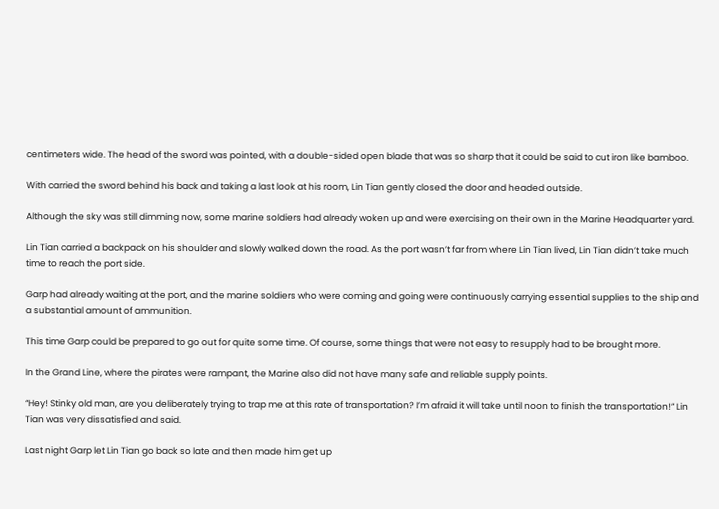centimeters wide. The head of the sword was pointed, with a double-sided open blade that was so sharp that it could be said to cut iron like bamboo.

With carried the sword behind his back and taking a last look at his room, Lin Tian gently closed the door and headed outside.

Although the sky was still dimming now, some marine soldiers had already woken up and were exercising on their own in the Marine Headquarter yard.

Lin Tian carried a backpack on his shoulder and slowly walked down the road. As the port wasn’t far from where Lin Tian lived, Lin Tian didn’t take much time to reach the port side.

Garp had already waiting at the port, and the marine soldiers who were coming and going were continuously carrying essential supplies to the ship and a substantial amount of ammunition.

This time Garp could be prepared to go out for quite some time. Of course, some things that were not easy to resupply had to be brought more.

In the Grand Line, where the pirates were rampant, the Marine also did not have many safe and reliable supply points.

“Hey! Stinky old man, are you deliberately trying to trap me at this rate of transportation? I’m afraid it will take until noon to finish the transportation!” Lin Tian was very dissatisfied and said.

Last night Garp let Lin Tian go back so late and then made him get up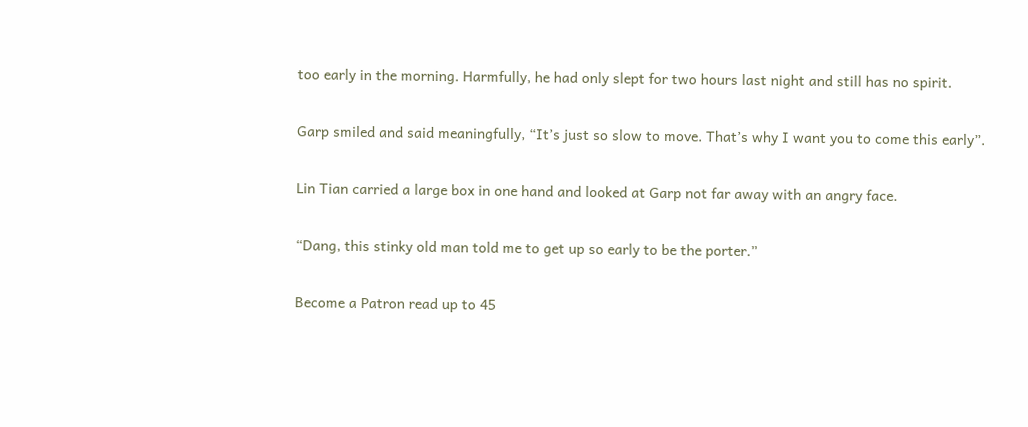too early in the morning. Harmfully, he had only slept for two hours last night and still has no spirit.

Garp smiled and said meaningfully, “It’s just so slow to move. That’s why I want you to come this early”.

Lin Tian carried a large box in one hand and looked at Garp not far away with an angry face.

“Dang, this stinky old man told me to get up so early to be the porter.”

Become a Patron read up to 45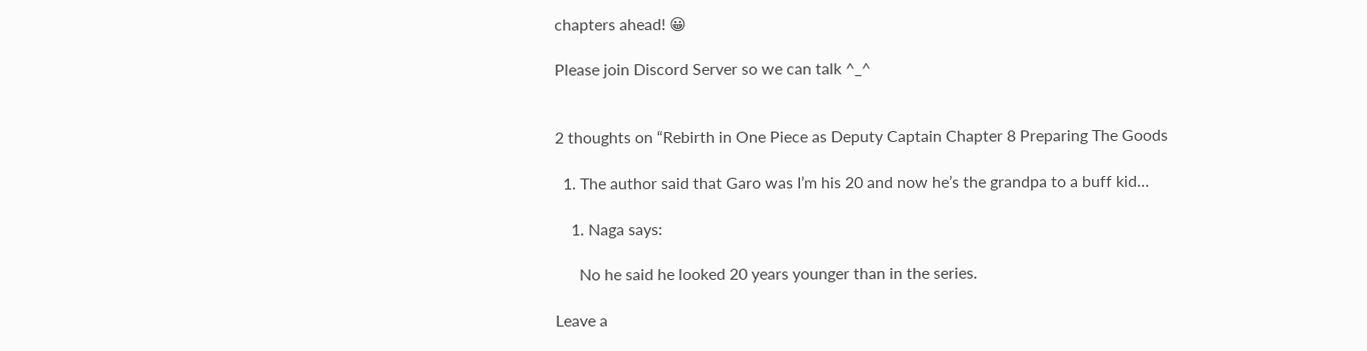chapters ahead! 😀

Please join Discord Server so we can talk ^_^


2 thoughts on “Rebirth in One Piece as Deputy Captain Chapter 8 Preparing The Goods

  1. The author said that Garo was I’m his 20 and now he’s the grandpa to a buff kid…

    1. Naga says:

      No he said he looked 20 years younger than in the series.

Leave a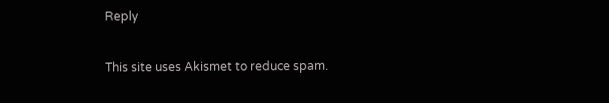Reply

This site uses Akismet to reduce spam.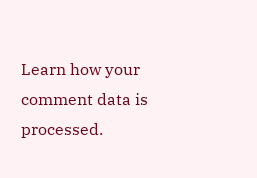Learn how your comment data is processed.